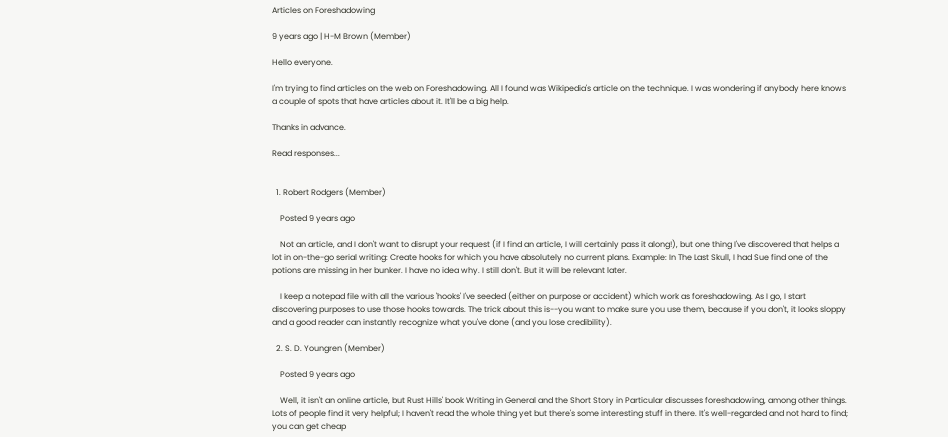Articles on Foreshadowing

9 years ago | H-M Brown (Member)

Hello everyone.

I'm trying to find articles on the web on Foreshadowing. All I found was Wikipedia's article on the technique. I was wondering if anybody here knows a couple of spots that have articles about it. It'll be a big help.

Thanks in advance.

Read responses...


  1. Robert Rodgers (Member)

    Posted 9 years ago

    Not an article, and I don't want to disrupt your request (if I find an article, I will certainly pass it along!), but one thing I've discovered that helps a lot in on-the-go serial writing: Create hooks for which you have absolutely no current plans. Example: In The Last Skull, I had Sue find one of the potions are missing in her bunker. I have no idea why. I still don't. But it will be relevant later.

    I keep a notepad file with all the various 'hooks' I've seeded (either on purpose or accident) which work as foreshadowing. As I go, I start discovering purposes to use those hooks towards. The trick about this is--you want to make sure you use them, because if you don't, it looks sloppy and a good reader can instantly recognize what you've done (and you lose credibility).

  2. S. D. Youngren (Member)

    Posted 9 years ago

    Well, it isn't an online article, but Rust Hills' book Writing in General and the Short Story in Particular discusses foreshadowing, among other things. Lots of people find it very helpful; I haven't read the whole thing yet but there's some interesting stuff in there. It's well-regarded and not hard to find; you can get cheap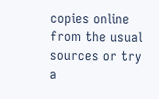copies online from the usual sources or try a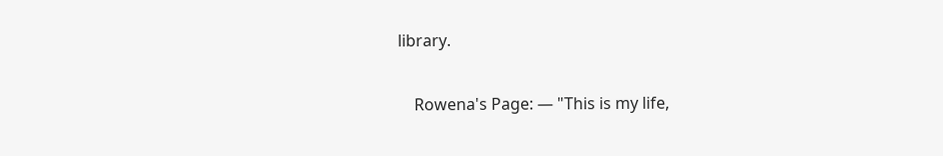library.

    Rowena's Page: — "This is my life,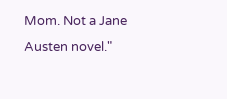Mom. Not a Jane Austen novel."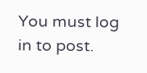You must log in to post.